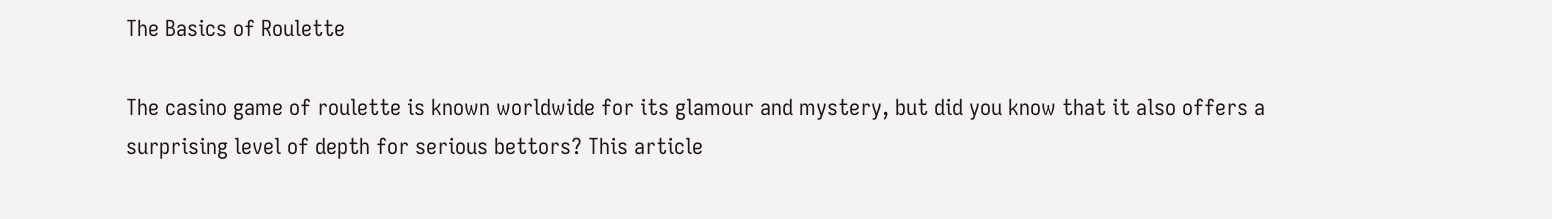The Basics of Roulette

The casino game of roulette is known worldwide for its glamour and mystery, but did you know that it also offers a surprising level of depth for serious bettors? This article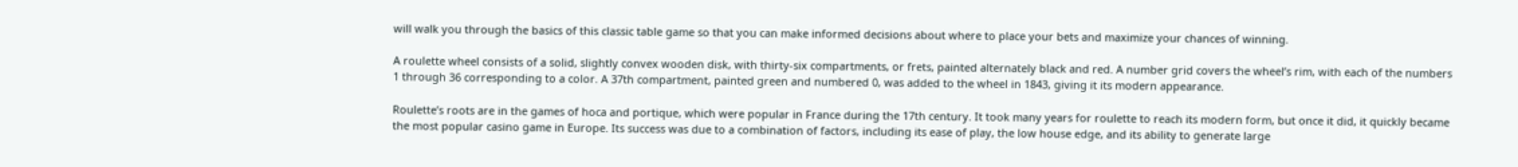will walk you through the basics of this classic table game so that you can make informed decisions about where to place your bets and maximize your chances of winning.

A roulette wheel consists of a solid, slightly convex wooden disk, with thirty-six compartments, or frets, painted alternately black and red. A number grid covers the wheel’s rim, with each of the numbers 1 through 36 corresponding to a color. A 37th compartment, painted green and numbered 0, was added to the wheel in 1843, giving it its modern appearance.

Roulette’s roots are in the games of hoca and portique, which were popular in France during the 17th century. It took many years for roulette to reach its modern form, but once it did, it quickly became the most popular casino game in Europe. Its success was due to a combination of factors, including its ease of play, the low house edge, and its ability to generate large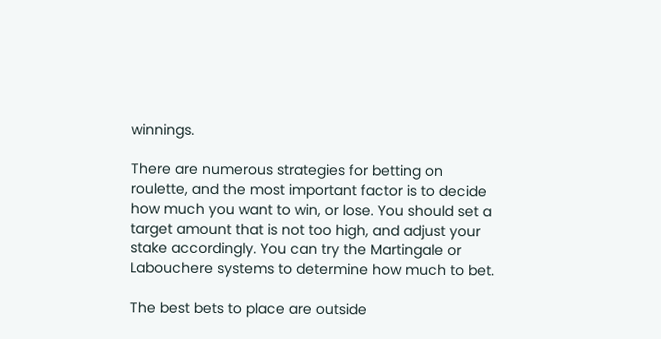winnings.

There are numerous strategies for betting on roulette, and the most important factor is to decide how much you want to win, or lose. You should set a target amount that is not too high, and adjust your stake accordingly. You can try the Martingale or Labouchere systems to determine how much to bet.

The best bets to place are outside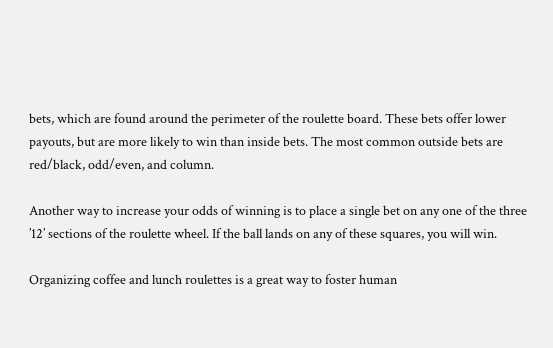bets, which are found around the perimeter of the roulette board. These bets offer lower payouts, but are more likely to win than inside bets. The most common outside bets are red/black, odd/even, and column.

Another way to increase your odds of winning is to place a single bet on any one of the three ’12’ sections of the roulette wheel. If the ball lands on any of these squares, you will win.

Organizing coffee and lunch roulettes is a great way to foster human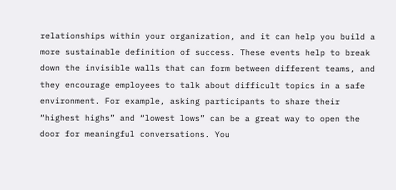relationships within your organization, and it can help you build a more sustainable definition of success. These events help to break down the invisible walls that can form between different teams, and they encourage employees to talk about difficult topics in a safe environment. For example, asking participants to share their “highest highs” and “lowest lows” can be a great way to open the door for meaningful conversations. You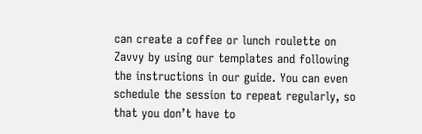can create a coffee or lunch roulette on Zavvy by using our templates and following the instructions in our guide. You can even schedule the session to repeat regularly, so that you don’t have to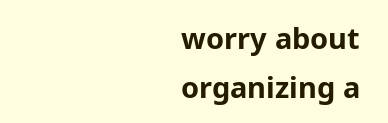worry about organizing a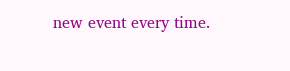new event every time.